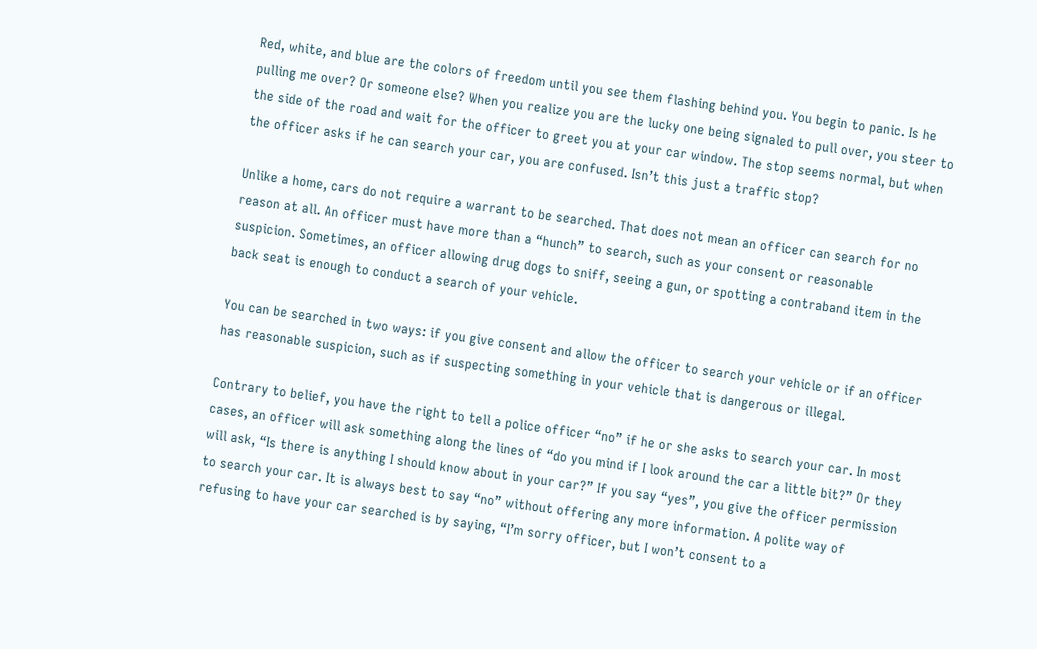Red, white, and blue are the colors of freedom until you see them flashing behind you. You begin to panic. Is he pulling me over? Or someone else? When you realize you are the lucky one being signaled to pull over, you steer to the side of the road and wait for the officer to greet you at your car window. The stop seems normal, but when the officer asks if he can search your car, you are confused. Isn’t this just a traffic stop?

Unlike a home, cars do not require a warrant to be searched. That does not mean an officer can search for no reason at all. An officer must have more than a “hunch” to search, such as your consent or reasonable suspicion. Sometimes, an officer allowing drug dogs to sniff, seeing a gun, or spotting a contraband item in the back seat is enough to conduct a search of your vehicle.

You can be searched in two ways: if you give consent and allow the officer to search your vehicle or if an officer has reasonable suspicion, such as if suspecting something in your vehicle that is dangerous or illegal.

Contrary to belief, you have the right to tell a police officer “no” if he or she asks to search your car. In most cases, an officer will ask something along the lines of “do you mind if I look around the car a little bit?” Or they will ask, “Is there is anything I should know about in your car?” If you say “yes”, you give the officer permission to search your car. It is always best to say “no” without offering any more information. A polite way of refusing to have your car searched is by saying, “I’m sorry officer, but I won’t consent to a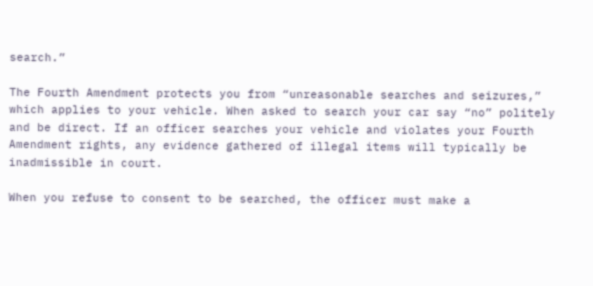search.”

The Fourth Amendment protects you from “unreasonable searches and seizures,” which applies to your vehicle. When asked to search your car say “no” politely and be direct. If an officer searches your vehicle and violates your Fourth Amendment rights, any evidence gathered of illegal items will typically be inadmissible in court.

When you refuse to consent to be searched, the officer must make a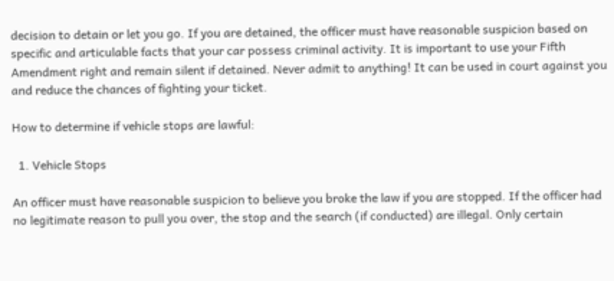decision to detain or let you go. If you are detained, the officer must have reasonable suspicion based on specific and articulable facts that your car possess criminal activity. It is important to use your Fifth Amendment right and remain silent if detained. Never admit to anything! It can be used in court against you and reduce the chances of fighting your ticket.

How to determine if vehicle stops are lawful:

  1. Vehicle Stops

An officer must have reasonable suspicion to believe you broke the law if you are stopped. If the officer had no legitimate reason to pull you over, the stop and the search (if conducted) are illegal. Only certain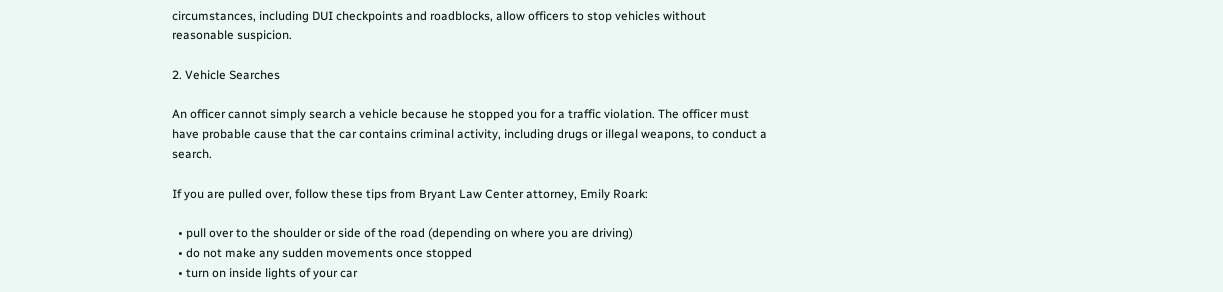circumstances, including DUI checkpoints and roadblocks, allow officers to stop vehicles without reasonable suspicion.

2. Vehicle Searches

An officer cannot simply search a vehicle because he stopped you for a traffic violation. The officer must have probable cause that the car contains criminal activity, including drugs or illegal weapons, to conduct a search.

If you are pulled over, follow these tips from Bryant Law Center attorney, Emily Roark:

  • pull over to the shoulder or side of the road (depending on where you are driving)
  • do not make any sudden movements once stopped
  • turn on inside lights of your car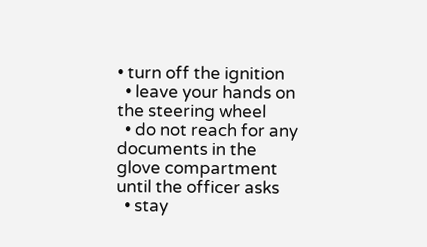• turn off the ignition
  • leave your hands on the steering wheel
  • do not reach for any documents in the glove compartment until the officer asks
  • stay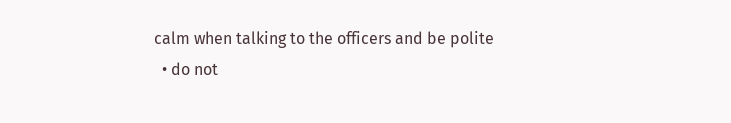calm when talking to the officers and be polite
  • do not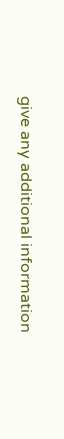give any additional information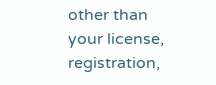other than your license, registration,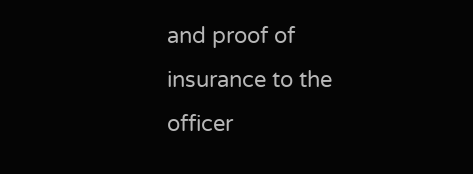and proof of insurance to the officer